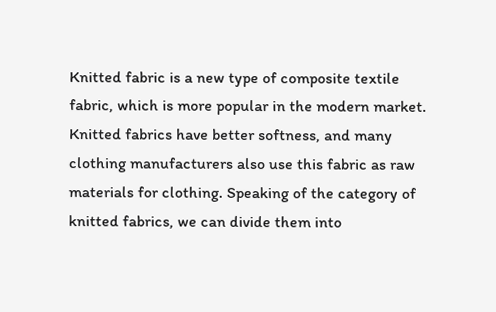Knitted fabric is a new type of composite textile fabric, which is more popular in the modern market. Knitted fabrics have better softness, and many clothing manufacturers also use this fabric as raw materials for clothing. Speaking of the category of knitted fabrics, we can divide them into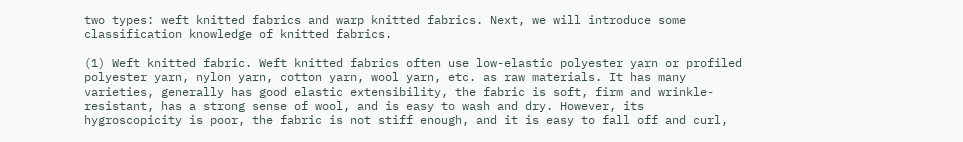two types: weft knitted fabrics and warp knitted fabrics. Next, we will introduce some classification knowledge of knitted fabrics.

(1) Weft knitted fabric. Weft knitted fabrics often use low-elastic polyester yarn or profiled polyester yarn, nylon yarn, cotton yarn, wool yarn, etc. as raw materials. It has many varieties, generally has good elastic extensibility, the fabric is soft, firm and wrinkle-resistant, has a strong sense of wool, and is easy to wash and dry. However, its hygroscopicity is poor, the fabric is not stiff enough, and it is easy to fall off and curl,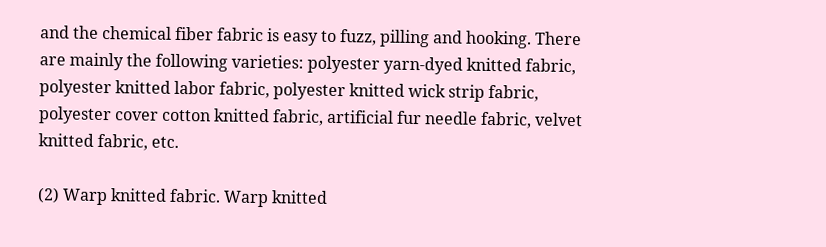and the chemical fiber fabric is easy to fuzz, pilling and hooking. There are mainly the following varieties: polyester yarn-dyed knitted fabric, polyester knitted labor fabric, polyester knitted wick strip fabric, polyester cover cotton knitted fabric, artificial fur needle fabric, velvet knitted fabric, etc.

(2) Warp knitted fabric. Warp knitted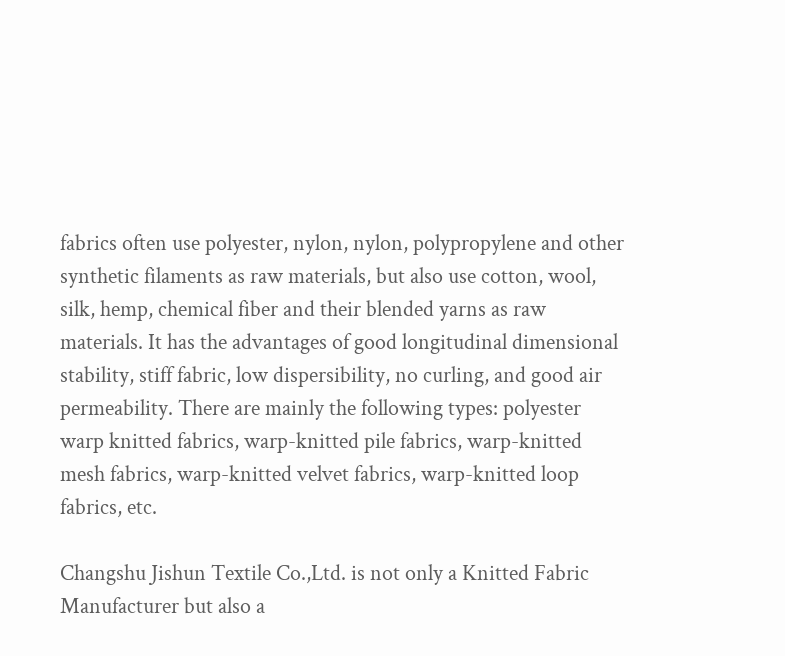fabrics often use polyester, nylon, nylon, polypropylene and other synthetic filaments as raw materials, but also use cotton, wool, silk, hemp, chemical fiber and their blended yarns as raw materials. It has the advantages of good longitudinal dimensional stability, stiff fabric, low dispersibility, no curling, and good air permeability. There are mainly the following types: polyester warp knitted fabrics, warp-knitted pile fabrics, warp-knitted mesh fabrics, warp-knitted velvet fabrics, warp-knitted loop fabrics, etc.

Changshu Jishun Textile Co.,Ltd. is not only a Knitted Fabric Manufacturer but also a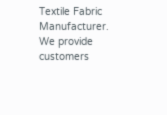Textile Fabric Manufacturer. We provide customers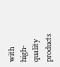with high-quality products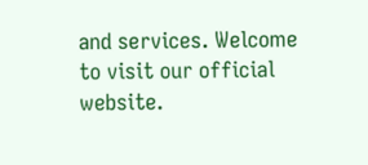and services. Welcome to visit our official website.